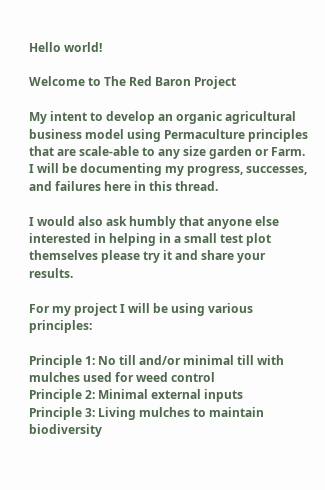Hello world!

Welcome to The Red Baron Project

My intent to develop an organic agricultural business model using Permaculture principles that are scale-able to any size garden or Farm. I will be documenting my progress, successes, and failures here in this thread.

I would also ask humbly that anyone else interested in helping in a small test plot themselves please try it and share your results.

For my project I will be using various principles:

Principle 1: No till and/or minimal till with mulches used for weed control
Principle 2: Minimal external inputs
Principle 3: Living mulches to maintain biodiversity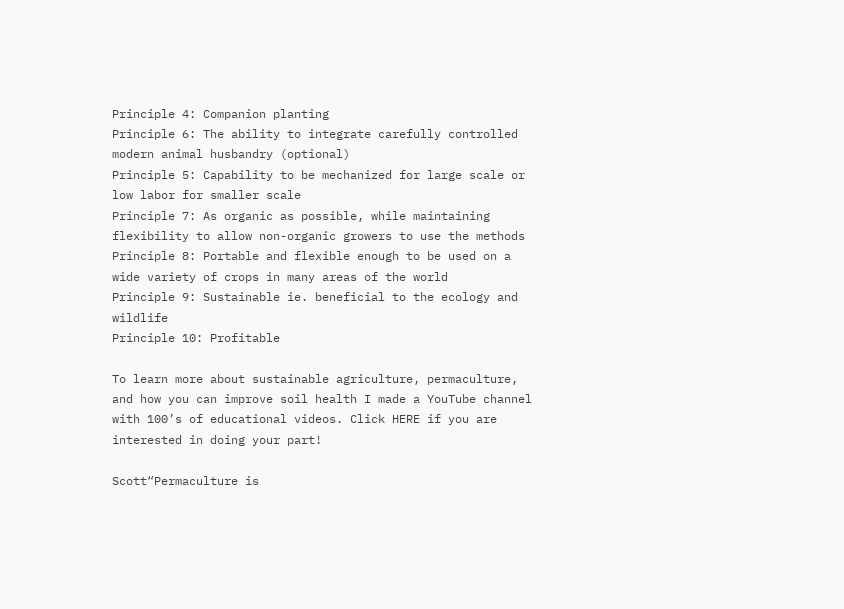Principle 4: Companion planting
Principle 6: The ability to integrate carefully controlled modern animal husbandry (optional)
Principle 5: Capability to be mechanized for large scale or low labor for smaller scale
Principle 7: As organic as possible, while maintaining flexibility to allow non-organic growers to use the methods
Principle 8: Portable and flexible enough to be used on a wide variety of crops in many areas of the world
Principle 9: Sustainable ie. beneficial to the ecology and wildlife
Principle 10: Profitable

To learn more about sustainable agriculture, permaculture, and how you can improve soil health I made a YouTube channel with 100’s of educational videos. Click HERE if you are interested in doing your part!

Scott“Permaculture is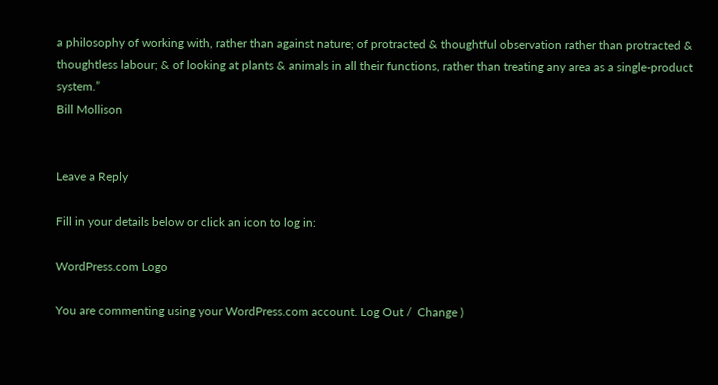a philosophy of working with, rather than against nature; of protracted & thoughtful observation rather than protracted & thoughtless labour; & of looking at plants & animals in all their functions, rather than treating any area as a single-product system.”
Bill Mollison


Leave a Reply

Fill in your details below or click an icon to log in:

WordPress.com Logo

You are commenting using your WordPress.com account. Log Out /  Change )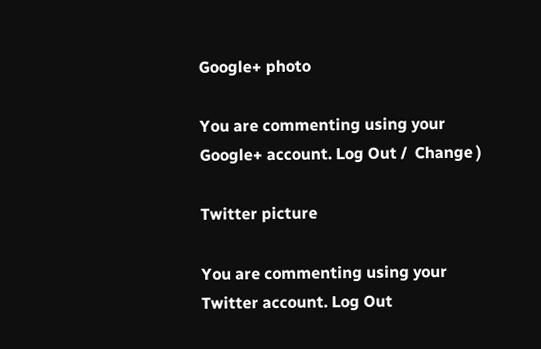Google+ photo

You are commenting using your Google+ account. Log Out /  Change )

Twitter picture

You are commenting using your Twitter account. Log Out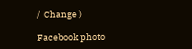/  Change )

Facebook photo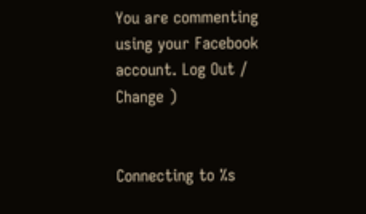You are commenting using your Facebook account. Log Out /  Change )


Connecting to %s